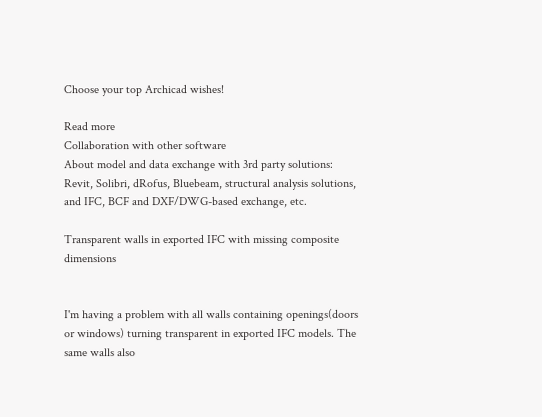Choose your top Archicad wishes!

Read more
Collaboration with other software
About model and data exchange with 3rd party solutions: Revit, Solibri, dRofus, Bluebeam, structural analysis solutions, and IFC, BCF and DXF/DWG-based exchange, etc.

Transparent walls in exported IFC with missing composite dimensions


I'm having a problem with all walls containing openings(doors or windows) turning transparent in exported IFC models. The same walls also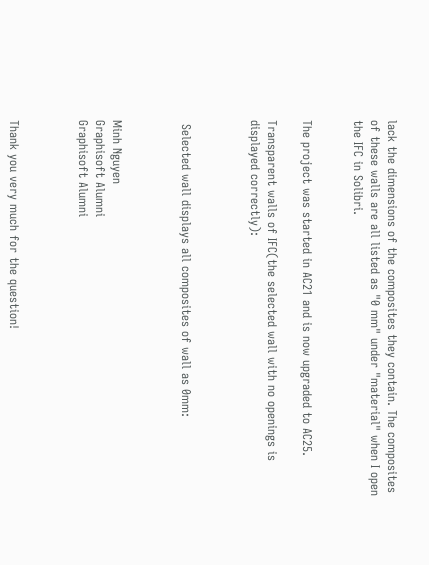lack the dimensions of the composites they contain. The composites of these walls are all listed as "0 mm" under "material" when I open the IFC in Solibri.


The project was started in AC21 and is now upgraded to AC25.

Transparent walls of IFC(the selected wall with no openings is displayed correctly):



 Selected wall displays all composites of wall as 0mm:



Minh Nguyen
Graphisoft Alumni
Graphisoft Alumni



Thank you very much for the question!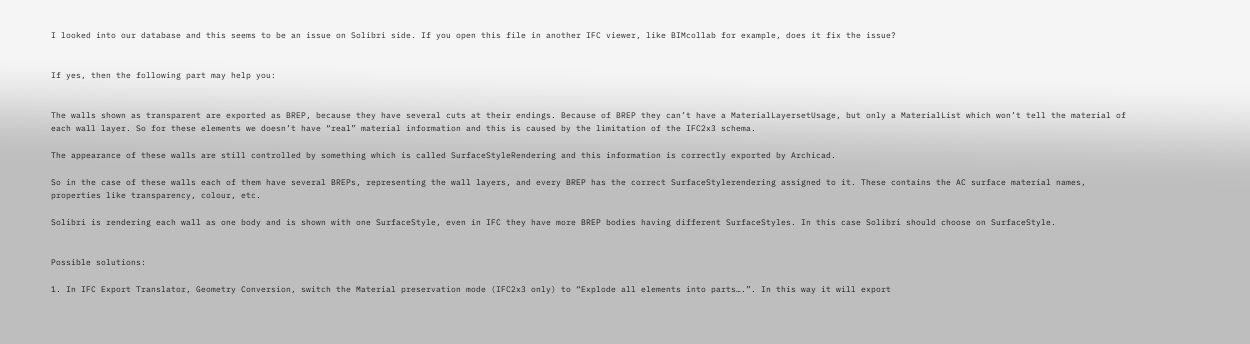I looked into our database and this seems to be an issue on Solibri side. If you open this file in another IFC viewer, like BIMcollab for example, does it fix the issue?


If yes, then the following part may help you:


The walls shown as transparent are exported as BREP, because they have several cuts at their endings. Because of BREP they can’t have a MaterialLayersetUsage, but only a MaterialList which won’t tell the material of each wall layer. So for these elements we doesn’t have “real” material information and this is caused by the limitation of the IFC2x3 schema.

The appearance of these walls are still controlled by something which is called SurfaceStyleRendering and this information is correctly exported by Archicad.

So in the case of these walls each of them have several BREPs, representing the wall layers, and every BREP has the correct SurfaceStylerendering assigned to it. These contains the AC surface material names, properties like transparency, colour, etc.

Solibri is rendering each wall as one body and is shown with one SurfaceStyle, even in IFC they have more BREP bodies having different SurfaceStyles. In this case Solibri should choose on SurfaceStyle.


Possible solutions:

1. In IFC Export Translator, Geometry Conversion, switch the Material preservation mode (IFC2x3 only) to “Explode all elements into parts….”. In this way it will export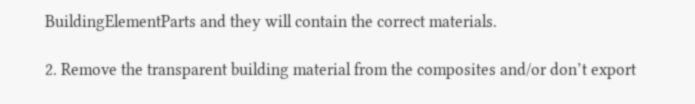BuildingElementParts and they will contain the correct materials.

2. Remove the transparent building material from the composites and/or don’t export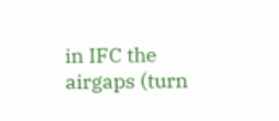in IFC the airgaps (turn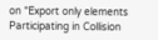on "Export only elements Participating in Collision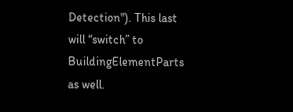Detection"). This last will “switch” to BuildingElementParts as well.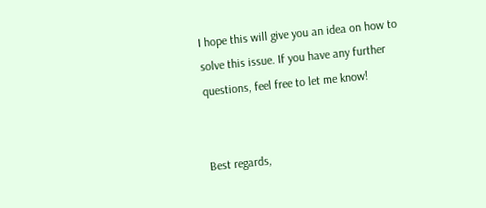I hope this will give you an idea on how to solve this issue. If you have any further questions, feel free to let me know!


Best regards,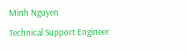Minh Nguyen
Technical Support Engineer